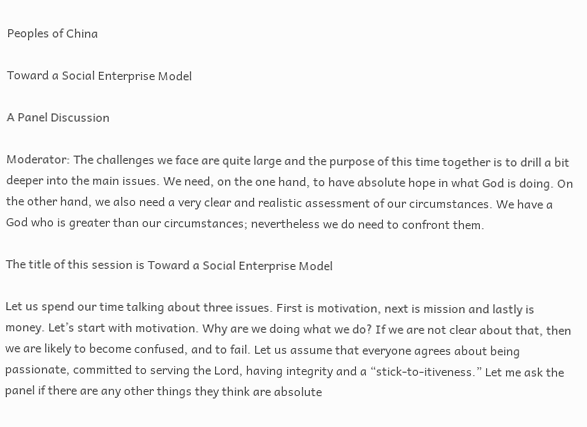Peoples of China

Toward a Social Enterprise Model

A Panel Discussion

Moderator: The challenges we face are quite large and the purpose of this time together is to drill a bit deeper into the main issues. We need, on the one hand, to have absolute hope in what God is doing. On the other hand, we also need a very clear and realistic assessment of our circumstances. We have a God who is greater than our circumstances; nevertheless we do need to confront them.

The title of this session is Toward a Social Enterprise Model

Let us spend our time talking about three issues. First is motivation, next is mission and lastly is money. Let’s start with motivation. Why are we doing what we do? If we are not clear about that, then we are likely to become confused, and to fail. Let us assume that everyone agrees about being passionate, committed to serving the Lord, having integrity and a “stick-to-itiveness.” Let me ask the panel if there are any other things they think are absolute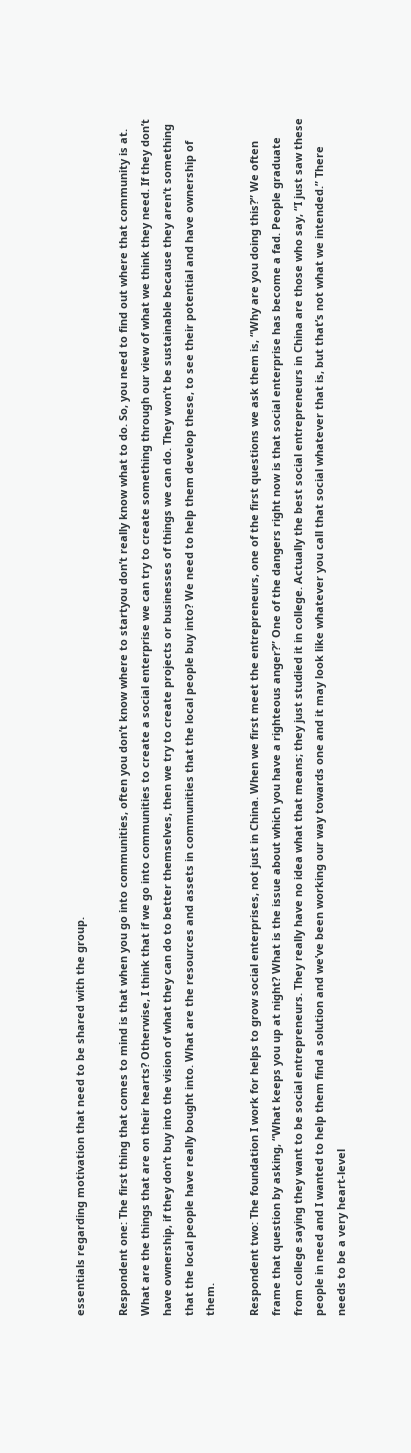essentials regarding motivation that need to be shared with the group.

Respondent one: The first thing that comes to mind is that when you go into communities, often you don’t know where to startyou don’t really know what to do. So, you need to find out where that community is at. What are the things that are on their hearts? Otherwise, I think that if we go into communities to create a social enterprise we can try to create something through our view of what we think they need. If they don’t have ownership, if they don’t buy into the vision of what they can do to better themselves, then we try to create projects or businesses of things we can do. They won’t be sustainable because they aren’t something that the local people have really bought into. What are the resources and assets in communities that the local people buy into? We need to help them develop these, to see their potential and have ownership of them.

Respondent two: The foundation I work for helps to grow social enterprises, not just in China. When we first meet the entrepreneurs, one of the first questions we ask them is, “Why are you doing this?” We often frame that question by asking, “What keeps you up at night? What is the issue about which you have a righteous anger?” One of the dangers right now is that social enterprise has become a fad. People graduate from college saying they want to be social entrepreneurs. They really have no idea what that means; they just studied it in college. Actually the best social entrepreneurs in China are those who say, “I just saw these people in need and I wanted to help them find a solution and we’ve been working our way towards one and it may look like whatever you call that social whatever that is, but that’s not what we intended.” There needs to be a very heart-level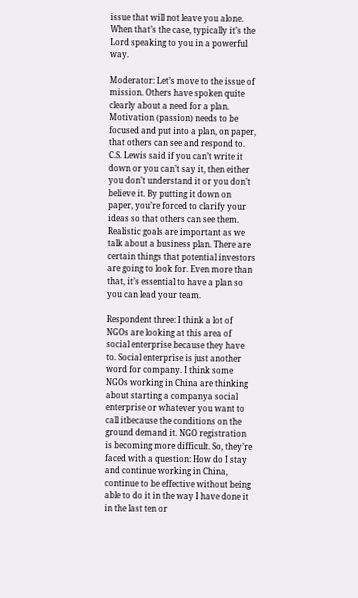issue that will not leave you alone. When that’s the case, typically it’s the Lord speaking to you in a powerful way.

Moderator: Let’s move to the issue of mission. Others have spoken quite clearly about a need for a plan. Motivation (passion) needs to be focused and put into a plan, on paper, that others can see and respond to. C.S. Lewis said if you can’t write it down or you can’t say it, then either you don’t understand it or you don’t believe it. By putting it down on paper, you’re forced to clarify your ideas so that others can see them. Realistic goals are important as we talk about a business plan. There are certain things that potential investors are going to look for. Even more than that, it’s essential to have a plan so you can lead your team.

Respondent three: I think a lot of NGOs are looking at this area of social enterprise because they have to. Social enterprise is just another word for company. I think some NGOs working in China are thinking about starting a companya social enterprise or whatever you want to call itbecause the conditions on the ground demand it. NGO registration is becoming more difficult. So, they’re faced with a question: How do I stay and continue working in China, continue to be effective without being able to do it in the way I have done it in the last ten or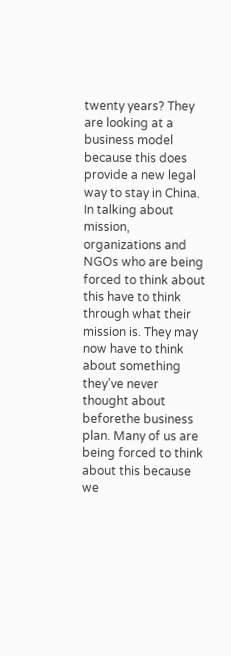twenty years? They are looking at a business model because this does provide a new legal way to stay in China. In talking about mission, organizations and NGOs who are being forced to think about this have to think through what their mission is. They may now have to think about something they’ve never thought about beforethe business plan. Many of us are being forced to think about this because we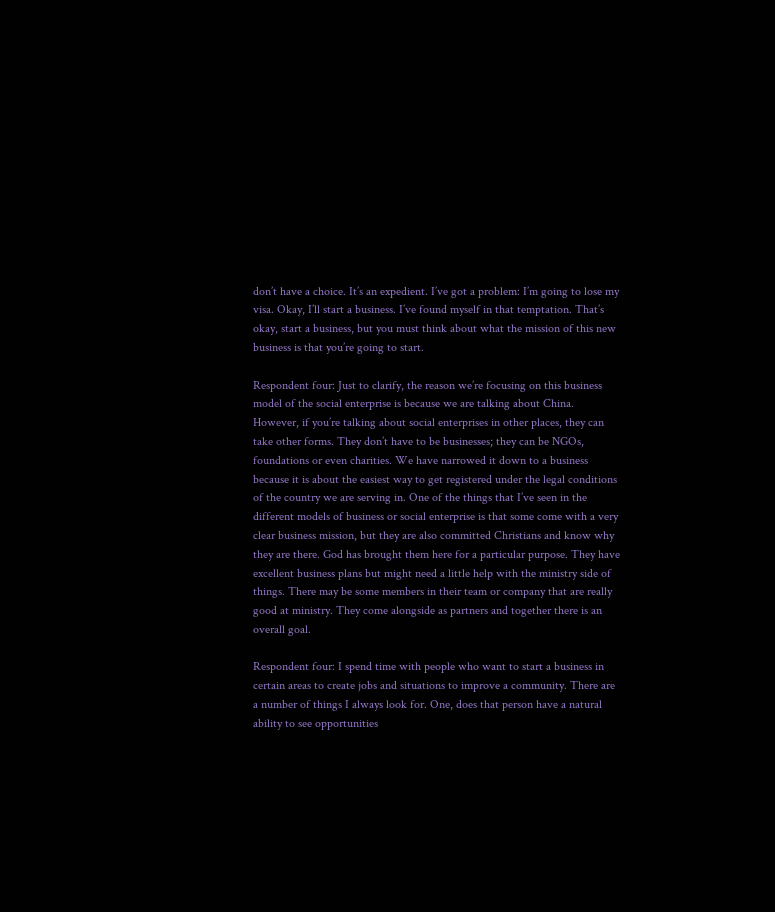don’t have a choice. It’s an expedient. I’ve got a problem: I’m going to lose my visa. Okay, I’ll start a business. I’ve found myself in that temptation. That’s okay, start a business, but you must think about what the mission of this new business is that you’re going to start.

Respondent four: Just to clarify, the reason we’re focusing on this business model of the social enterprise is because we are talking about China. However, if you’re talking about social enterprises in other places, they can take other forms. They don’t have to be businesses; they can be NGOs, foundations or even charities. We have narrowed it down to a business because it is about the easiest way to get registered under the legal conditions of the country we are serving in. One of the things that I’ve seen in the different models of business or social enterprise is that some come with a very clear business mission, but they are also committed Christians and know why they are there. God has brought them here for a particular purpose. They have excellent business plans but might need a little help with the ministry side of things. There may be some members in their team or company that are really good at ministry. They come alongside as partners and together there is an overall goal.

Respondent four: I spend time with people who want to start a business in certain areas to create jobs and situations to improve a community. There are a number of things I always look for. One, does that person have a natural ability to see opportunities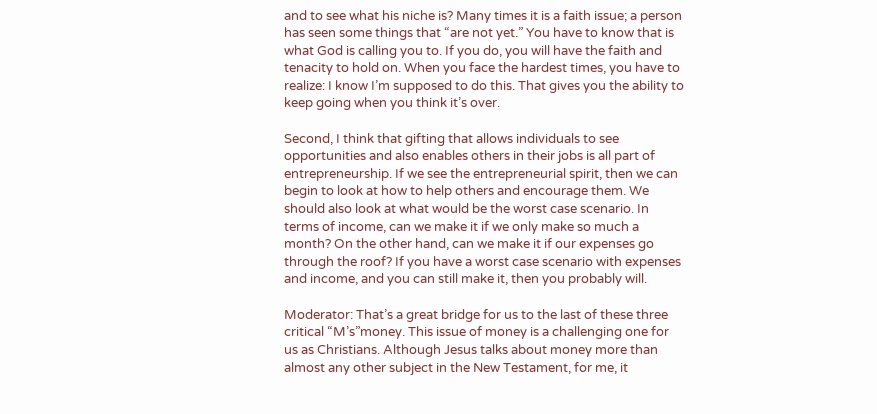and to see what his niche is? Many times it is a faith issue; a person has seen some things that “are not yet.” You have to know that is what God is calling you to. If you do, you will have the faith and tenacity to hold on. When you face the hardest times, you have to realize: I know I’m supposed to do this. That gives you the ability to keep going when you think it’s over.

Second, I think that gifting that allows individuals to see opportunities and also enables others in their jobs is all part of entrepreneurship. If we see the entrepreneurial spirit, then we can begin to look at how to help others and encourage them. We should also look at what would be the worst case scenario. In terms of income, can we make it if we only make so much a month? On the other hand, can we make it if our expenses go through the roof? If you have a worst case scenario with expenses and income, and you can still make it, then you probably will.

Moderator: That’s a great bridge for us to the last of these three critical “M’s”money. This issue of money is a challenging one for us as Christians. Although Jesus talks about money more than almost any other subject in the New Testament, for me, it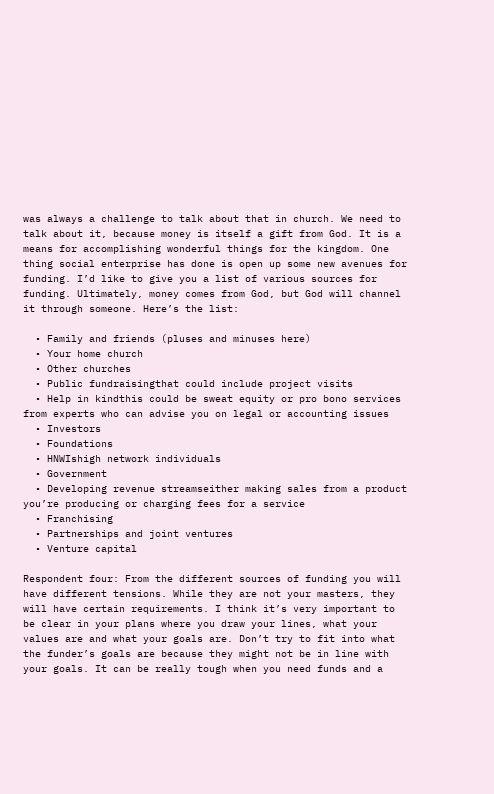was always a challenge to talk about that in church. We need to talk about it, because money is itself a gift from God. It is a means for accomplishing wonderful things for the kingdom. One thing social enterprise has done is open up some new avenues for funding. I’d like to give you a list of various sources for funding. Ultimately, money comes from God, but God will channel it through someone. Here’s the list:

  • Family and friends (pluses and minuses here)
  • Your home church
  • Other churches
  • Public fundraisingthat could include project visits
  • Help in kindthis could be sweat equity or pro bono services from experts who can advise you on legal or accounting issues
  • Investors
  • Foundations
  • HNWIshigh network individuals
  • Government
  • Developing revenue streamseither making sales from a product you’re producing or charging fees for a service
  • Franchising
  • Partnerships and joint ventures
  • Venture capital

Respondent four: From the different sources of funding you will have different tensions. While they are not your masters, they will have certain requirements. I think it’s very important to be clear in your plans where you draw your lines, what your values are and what your goals are. Don’t try to fit into what the funder’s goals are because they might not be in line with your goals. It can be really tough when you need funds and a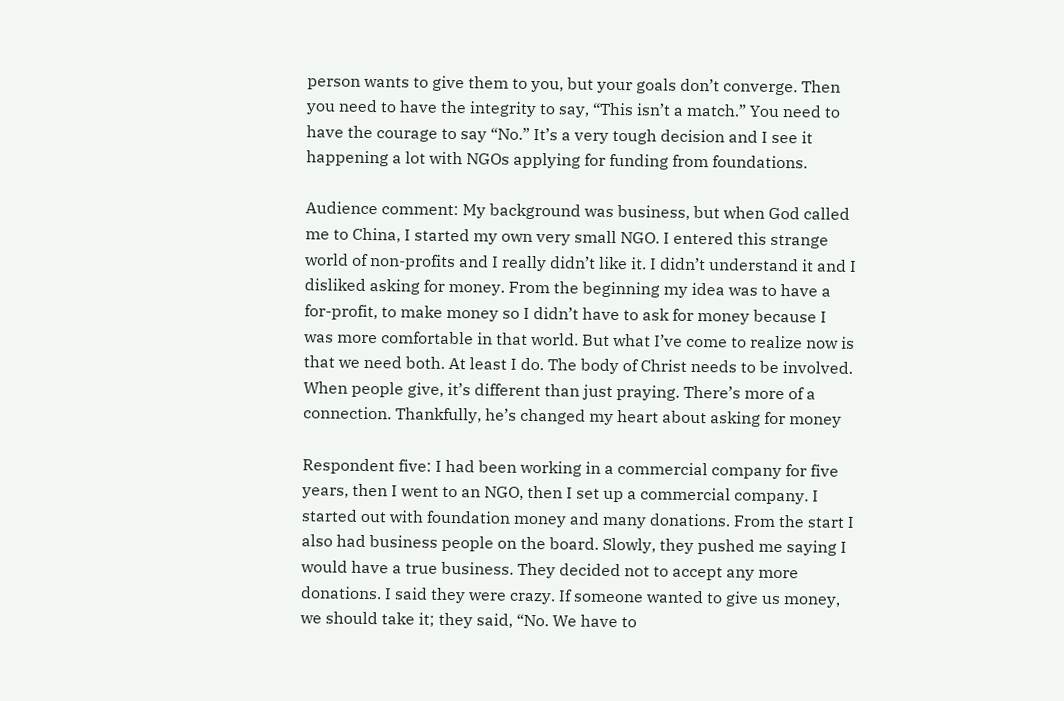person wants to give them to you, but your goals don’t converge. Then you need to have the integrity to say, “This isn’t a match.” You need to have the courage to say “No.” It’s a very tough decision and I see it happening a lot with NGOs applying for funding from foundations.

Audience comment: My background was business, but when God called me to China, I started my own very small NGO. I entered this strange world of non-profits and I really didn’t like it. I didn’t understand it and I disliked asking for money. From the beginning my idea was to have a for-profit, to make money so I didn’t have to ask for money because I was more comfortable in that world. But what I’ve come to realize now is that we need both. At least I do. The body of Christ needs to be involved. When people give, it’s different than just praying. There’s more of a connection. Thankfully, he’s changed my heart about asking for money

Respondent five: I had been working in a commercial company for five years, then I went to an NGO, then I set up a commercial company. I started out with foundation money and many donations. From the start I also had business people on the board. Slowly, they pushed me saying I would have a true business. They decided not to accept any more donations. I said they were crazy. If someone wanted to give us money, we should take it; they said, “No. We have to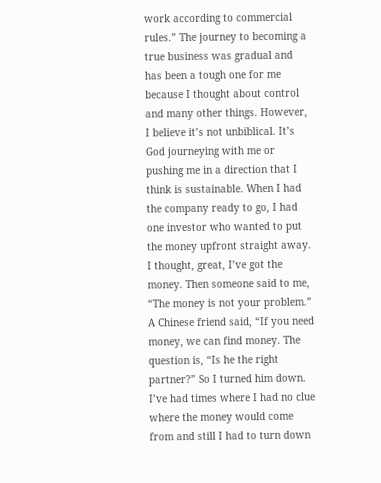work according to commercial rules.” The journey to becoming a true business was gradual and has been a tough one for me because I thought about control and many other things. However, I believe it’s not unbiblical. It’s God journeying with me or pushing me in a direction that I think is sustainable. When I had the company ready to go, I had one investor who wanted to put the money upfront straight away. I thought, great, I’ve got the money. Then someone said to me, “The money is not your problem.” A Chinese friend said, “If you need money, we can find money. The question is, “Is he the right partner?” So I turned him down. I’ve had times where I had no clue where the money would come from and still I had to turn down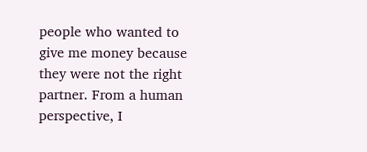people who wanted to give me money because they were not the right partner. From a human perspective, I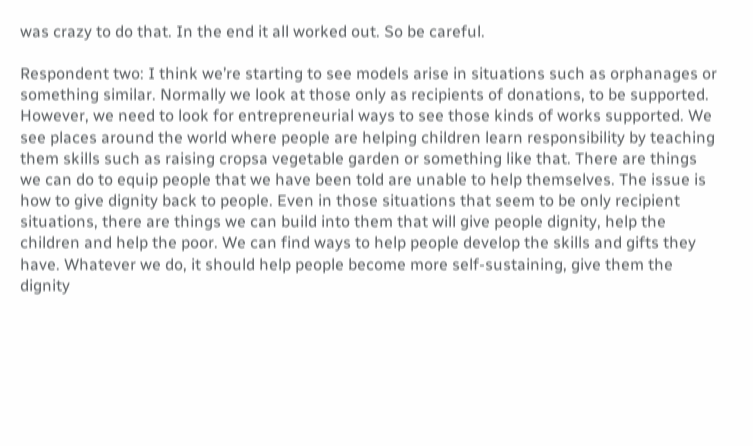was crazy to do that. In the end it all worked out. So be careful.

Respondent two: I think we’re starting to see models arise in situations such as orphanages or something similar. Normally we look at those only as recipients of donations, to be supported. However, we need to look for entrepreneurial ways to see those kinds of works supported. We see places around the world where people are helping children learn responsibility by teaching them skills such as raising cropsa vegetable garden or something like that. There are things we can do to equip people that we have been told are unable to help themselves. The issue is how to give dignity back to people. Even in those situations that seem to be only recipient situations, there are things we can build into them that will give people dignity, help the children and help the poor. We can find ways to help people develop the skills and gifts they have. Whatever we do, it should help people become more self-sustaining, give them the dignity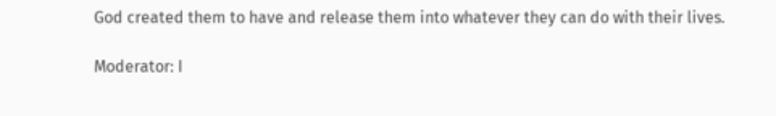God created them to have and release them into whatever they can do with their lives.

Moderator: I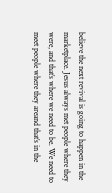believe the next revival is going to happen in the marketplace. Jesus always met people where they were, and that’s where we need to be. We need to meet people where they areand that’s in the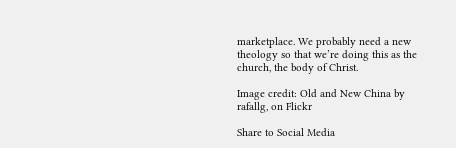marketplace. We probably need a new theology so that we’re doing this as the church, the body of Christ.

Image credit: Old and New China by rafallg, on Flickr

Share to Social Media